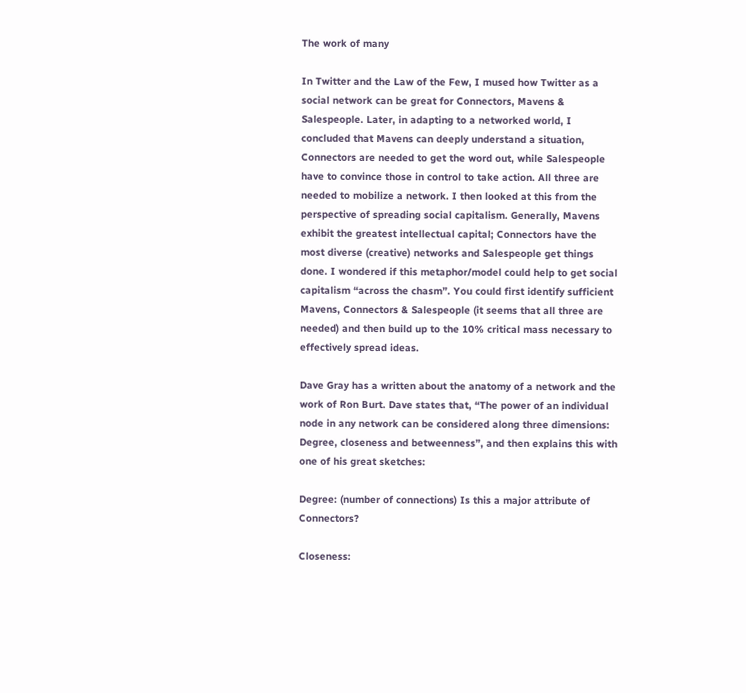The work of many

In Twitter and the Law of the Few, I mused how Twitter as a social network can be great for Connectors, Mavens & Salespeople. Later, in adapting to a networked world, I concluded that Mavens can deeply understand a situation, Connectors are needed to get the word out, while Salespeople have to convince those in control to take action. All three are needed to mobilize a network. I then looked at this from the perspective of spreading social capitalism. Generally, Mavens exhibit the greatest intellectual capital; Connectors have the most diverse (creative) networks and Salespeople get things done. I wondered if this metaphor/model could help to get social capitalism “across the chasm”. You could first identify sufficient Mavens, Connectors & Salespeople (it seems that all three are needed) and then build up to the 10% critical mass necessary to effectively spread ideas.

Dave Gray has a written about the anatomy of a network and the work of Ron Burt. Dave states that, “The power of an individual node in any network can be considered along three dimensions: Degree, closeness and betweenness”, and then explains this with one of his great sketches:

Degree: (number of connections) Is this a major attribute of Connectors?

Closeness: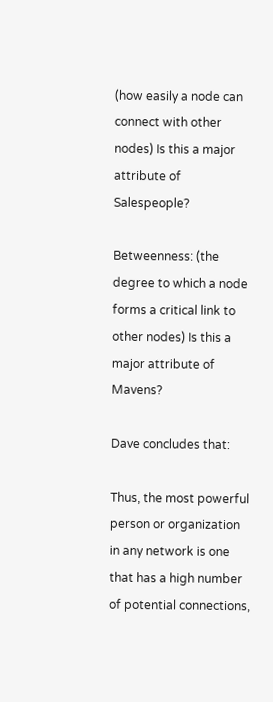(how easily a node can connect with other nodes) Is this a major attribute of Salespeople?

Betweenness: (the degree to which a node forms a critical link to other nodes) Is this a major attribute of Mavens?

Dave concludes that:

Thus, the most powerful person or organization in any network is one that has a high number of potential connections,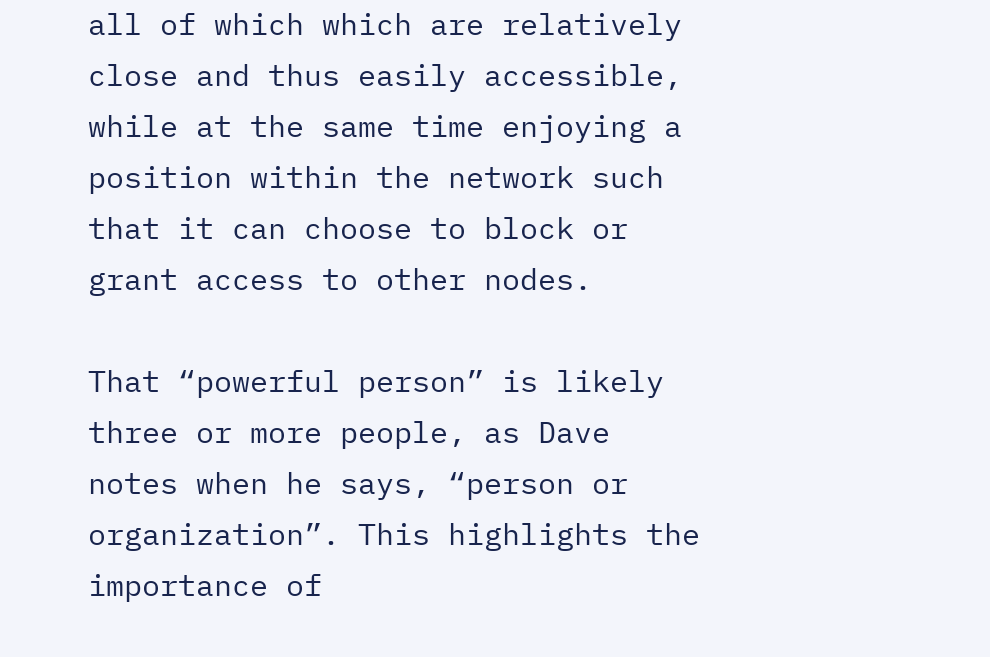all of which which are relatively close and thus easily accessible, while at the same time enjoying a position within the network such that it can choose to block or grant access to other nodes.

That “powerful person” is likely three or more people, as Dave notes when he says, “person or organization”. This highlights the importance of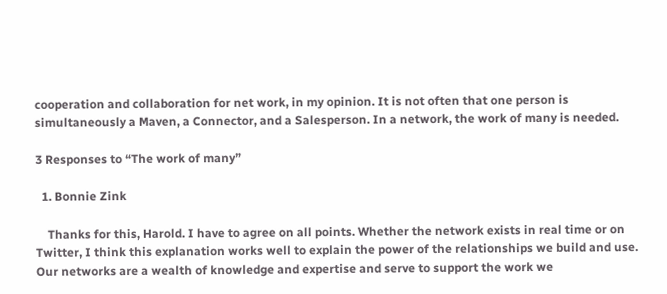cooperation and collaboration for net work, in my opinion. It is not often that one person is simultaneously a Maven, a Connector, and a Salesperson. In a network, the work of many is needed.

3 Responses to “The work of many”

  1. Bonnie Zink

    Thanks for this, Harold. I have to agree on all points. Whether the network exists in real time or on Twitter, I think this explanation works well to explain the power of the relationships we build and use. Our networks are a wealth of knowledge and expertise and serve to support the work we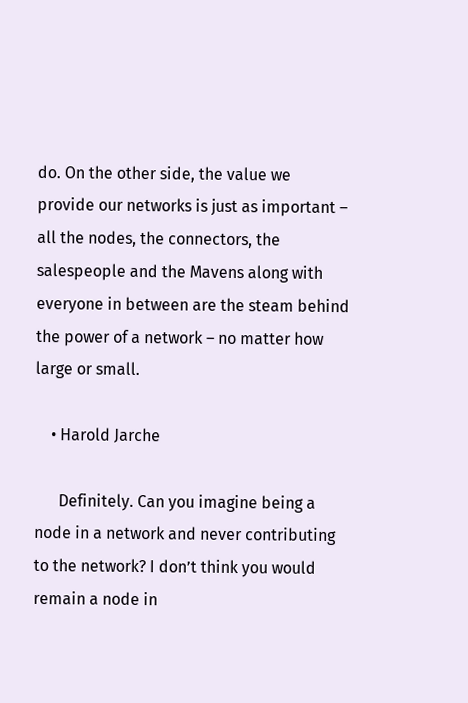do. On the other side, the value we provide our networks is just as important – all the nodes, the connectors, the salespeople and the Mavens along with everyone in between are the steam behind the power of a network – no matter how large or small.

    • Harold Jarche

      Definitely. Can you imagine being a node in a network and never contributing to the network? I don’t think you would remain a node in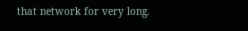that network for very long.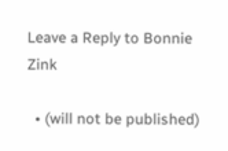Leave a Reply to Bonnie Zink

  • (will not be published)